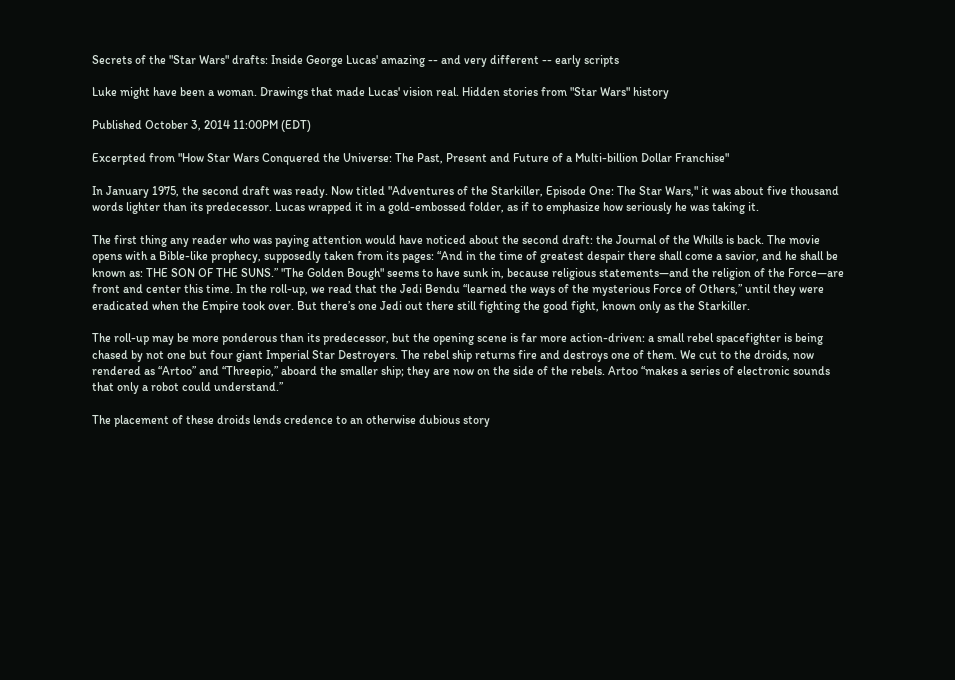Secrets of the "Star Wars" drafts: Inside George Lucas' amazing -- and very different -- early scripts

Luke might have been a woman. Drawings that made Lucas' vision real. Hidden stories from "Star Wars" history

Published October 3, 2014 11:00PM (EDT)

Excerpted from "How Star Wars Conquered the Universe: The Past, Present and Future of a Multi-billion Dollar Franchise"

In January 1975, the second draft was ready. Now titled "Adventures of the Starkiller, Episode One: The Star Wars," it was about five thousand words lighter than its predecessor. Lucas wrapped it in a gold-embossed folder, as if to emphasize how seriously he was taking it.

The first thing any reader who was paying attention would have noticed about the second draft: the Journal of the Whills is back. The movie opens with a Bible-like prophecy, supposedly taken from its pages: “And in the time of greatest despair there shall come a savior, and he shall be known as: THE SON OF THE SUNS.” "The Golden Bough" seems to have sunk in, because religious statements—and the religion of the Force—are front and center this time. In the roll-up, we read that the Jedi Bendu “learned the ways of the mysterious Force of Others,” until they were eradicated when the Empire took over. But there’s one Jedi out there still fighting the good fight, known only as the Starkiller.

The roll-up may be more ponderous than its predecessor, but the opening scene is far more action-driven: a small rebel spacefighter is being chased by not one but four giant Imperial Star Destroyers. The rebel ship returns fire and destroys one of them. We cut to the droids, now rendered as “Artoo” and “Threepio,” aboard the smaller ship; they are now on the side of the rebels. Artoo “makes a series of electronic sounds that only a robot could understand.”

The placement of these droids lends credence to an otherwise dubious story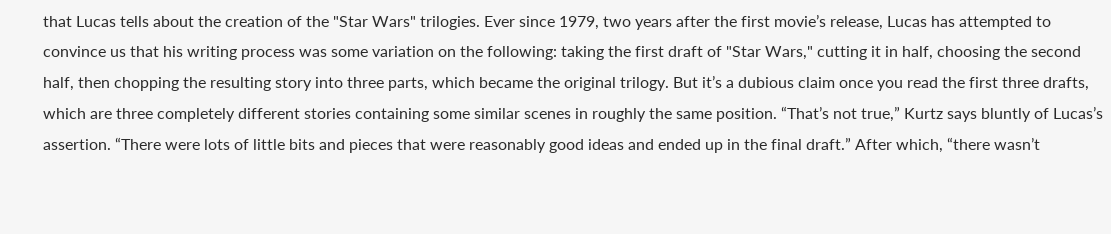that Lucas tells about the creation of the "Star Wars" trilogies. Ever since 1979, two years after the first movie’s release, Lucas has attempted to convince us that his writing process was some variation on the following: taking the first draft of "Star Wars," cutting it in half, choosing the second half, then chopping the resulting story into three parts, which became the original trilogy. But it’s a dubious claim once you read the first three drafts, which are three completely different stories containing some similar scenes in roughly the same position. “That’s not true,” Kurtz says bluntly of Lucas’s assertion. “There were lots of little bits and pieces that were reasonably good ideas and ended up in the final draft.” After which, “there wasn’t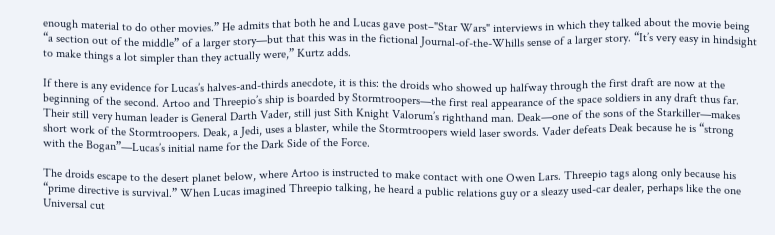enough material to do other movies.” He admits that both he and Lucas gave post–"Star Wars" interviews in which they talked about the movie being “a section out of the middle” of a larger story—but that this was in the fictional Journal-of-the-Whills sense of a larger story. “It’s very easy in hindsight to make things a lot simpler than they actually were,” Kurtz adds.

If there is any evidence for Lucas’s halves-and-thirds anecdote, it is this: the droids who showed up halfway through the first draft are now at the beginning of the second. Artoo and Threepio’s ship is boarded by Stormtroopers—the first real appearance of the space soldiers in any draft thus far. Their still very human leader is General Darth Vader, still just Sith Knight Valorum’s righthand man. Deak—one of the sons of the Starkiller—makes short work of the Stormtroopers. Deak, a Jedi, uses a blaster, while the Stormtroopers wield laser swords. Vader defeats Deak because he is “strong with the Bogan”—Lucas’s initial name for the Dark Side of the Force.

The droids escape to the desert planet below, where Artoo is instructed to make contact with one Owen Lars. Threepio tags along only because his “prime directive is survival.” When Lucas imagined Threepio talking, he heard a public relations guy or a sleazy used-car dealer, perhaps like the one Universal cut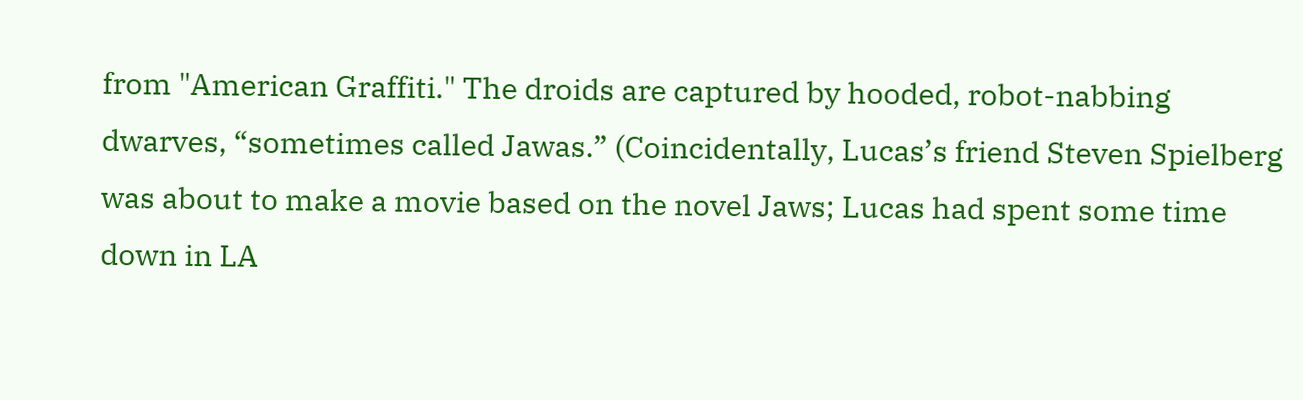from "American Graffiti." The droids are captured by hooded, robot-nabbing dwarves, “sometimes called Jawas.” (Coincidentally, Lucas’s friend Steven Spielberg was about to make a movie based on the novel Jaws; Lucas had spent some time down in LA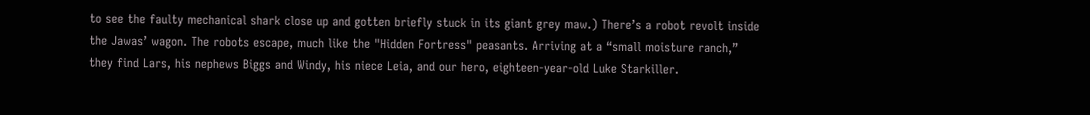to see the faulty mechanical shark close up and gotten briefly stuck in its giant grey maw.) There’s a robot revolt inside the Jawas’ wagon. The robots escape, much like the "Hidden Fortress" peasants. Arriving at a “small moisture ranch,” they find Lars, his nephews Biggs and Windy, his niece Leia, and our hero, eighteen-year-old Luke Starkiller.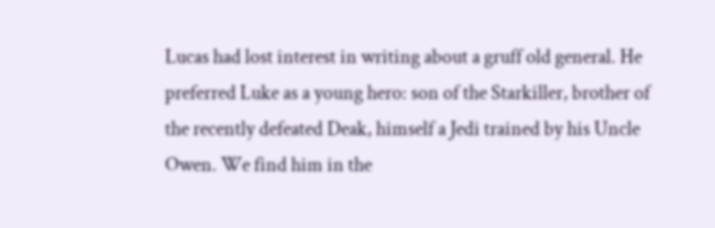Lucas had lost interest in writing about a gruff old general. He preferred Luke as a young hero: son of the Starkiller, brother of the recently defeated Deak, himself a Jedi trained by his Uncle Owen. We find him in the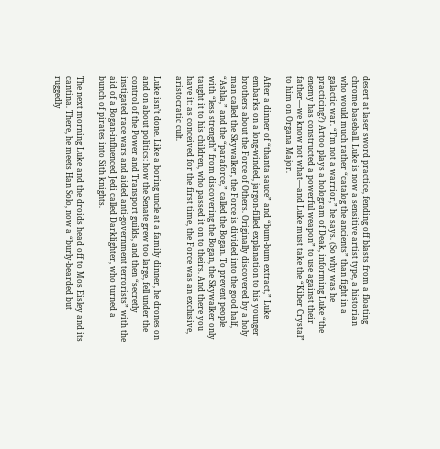desert at laser sword practice, fending off blasts from a floating chrome baseball. Luke is now a sensitive artist type, a historian who would much rather “catalog the ancients” than fight in a galactic war. “I’m not a warrior,” he says. (So why was he practicing?) Artoo plays a hologram of Deak, informing Luke “the enemy has constructed a powerful weapon” to use against their father—we know not what—and Luke must take the “Kiber Crystal” to him on Organa Major.

After a dinner of “thanta sauce” and “bum-bum extract,” Luke embarks on a long-winded, jargon-filled explanation to his younger brothers about the Force of Others. Originally discovered by a holy man called the Skywalker, the Force is divided into the good half, “Ashla,” and the “paraforce,” called the Bogan. To prevent people with “less strength” from discovering the Bogan, the Skywalker only taught it to his children, who passed it on to theirs. And there you have it: as conceived for the first time, the Force was an exclusive, aristocratic cult.

Luke isn’t done. Like a boring uncle at a family dinner, he drones on and on about politics: how the Senate grew too large, fell under the control of the Power and Transport guilds, and then “secretly instigated race wars and aided anti-government terrorists” with the aid of a Bogan-influenced Jedi called Darklighter, who turned a bunch of pirates into Sith knights.

The next morning Luke and the droids head off to Mos Eisley and its cantina. There, he meets Han Solo, now a “burly-bearded but ruggedly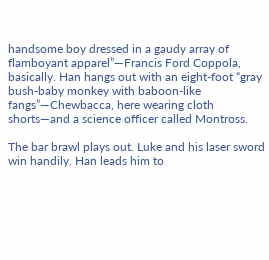handsome boy dressed in a gaudy array of flamboyant apparel”—Francis Ford Coppola, basically. Han hangs out with an eight-foot “gray bush-baby monkey with baboon-like fangs”—Chewbacca, here wearing cloth shorts—and a science officer called Montross.

The bar brawl plays out. Luke and his laser sword win handily. Han leads him to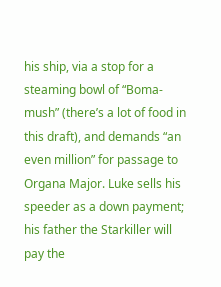his ship, via a stop for a steaming bowl of “Boma-mush” (there’s a lot of food in this draft), and demands “an even million” for passage to Organa Major. Luke sells his speeder as a down payment; his father the Starkiller will pay the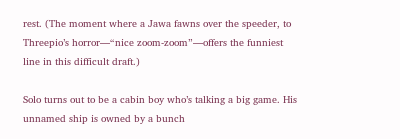rest. (The moment where a Jawa fawns over the speeder, to Threepio’s horror—“nice zoom-zoom”—offers the funniest line in this difficult draft.)

Solo turns out to be a cabin boy who’s talking a big game. His unnamed ship is owned by a bunch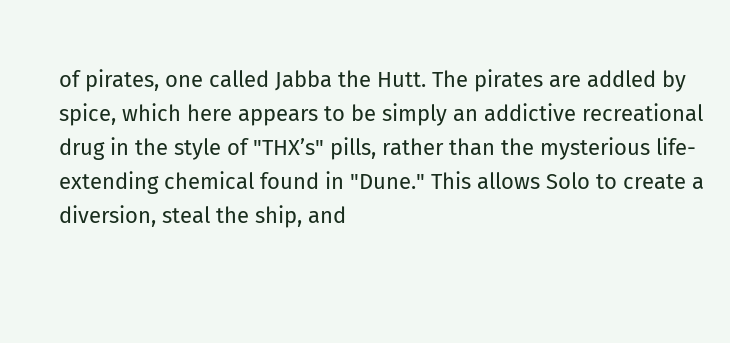of pirates, one called Jabba the Hutt. The pirates are addled by spice, which here appears to be simply an addictive recreational drug in the style of "THX’s" pills, rather than the mysterious life-extending chemical found in "Dune." This allows Solo to create a diversion, steal the ship, and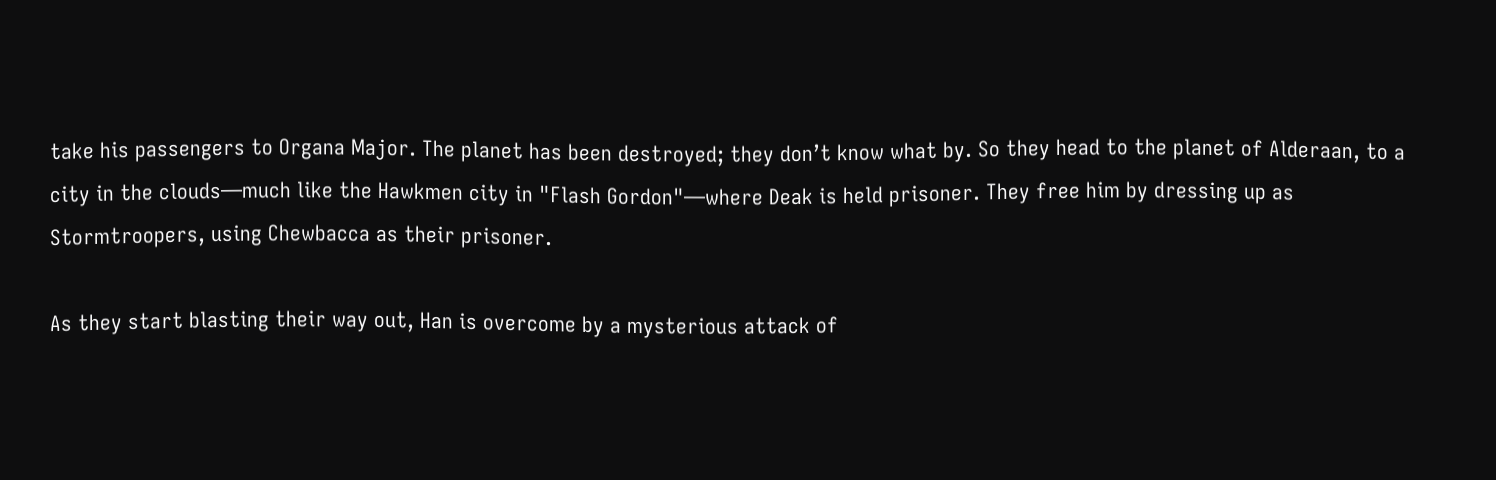take his passengers to Organa Major. The planet has been destroyed; they don’t know what by. So they head to the planet of Alderaan, to a city in the clouds—much like the Hawkmen city in "Flash Gordon"—where Deak is held prisoner. They free him by dressing up as Stormtroopers, using Chewbacca as their prisoner.

As they start blasting their way out, Han is overcome by a mysterious attack of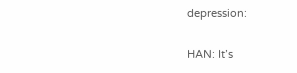depression:

HAN: It’s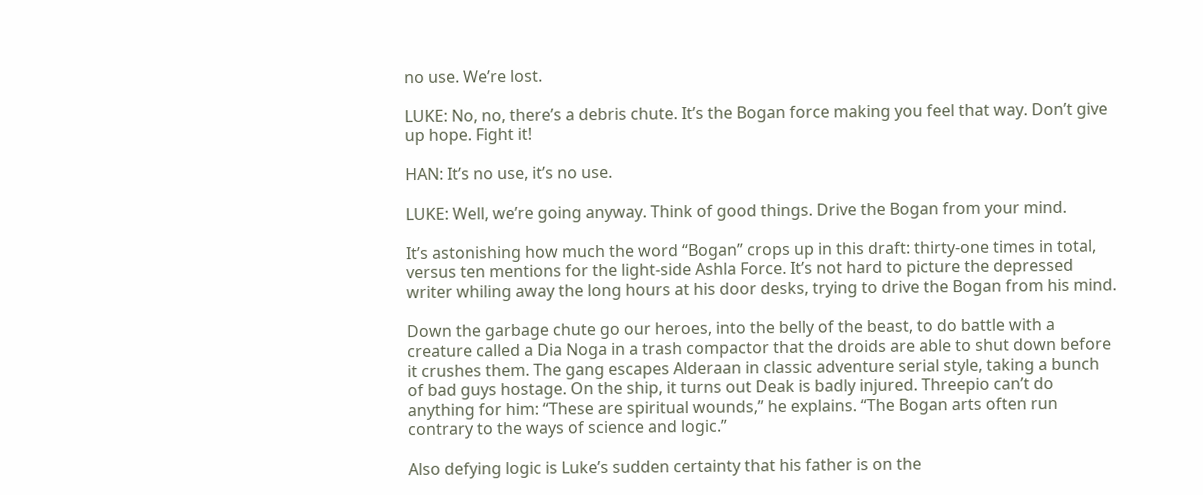no use. We’re lost.

LUKE: No, no, there’s a debris chute. It’s the Bogan force making you feel that way. Don’t give up hope. Fight it!

HAN: It’s no use, it’s no use.

LUKE: Well, we’re going anyway. Think of good things. Drive the Bogan from your mind.

It’s astonishing how much the word “Bogan” crops up in this draft: thirty-one times in total, versus ten mentions for the light-side Ashla Force. It’s not hard to picture the depressed writer whiling away the long hours at his door desks, trying to drive the Bogan from his mind.

Down the garbage chute go our heroes, into the belly of the beast, to do battle with a creature called a Dia Noga in a trash compactor that the droids are able to shut down before it crushes them. The gang escapes Alderaan in classic adventure serial style, taking a bunch of bad guys hostage. On the ship, it turns out Deak is badly injured. Threepio can’t do anything for him: “These are spiritual wounds,” he explains. “The Bogan arts often run contrary to the ways of science and logic.”

Also defying logic is Luke’s sudden certainty that his father is on the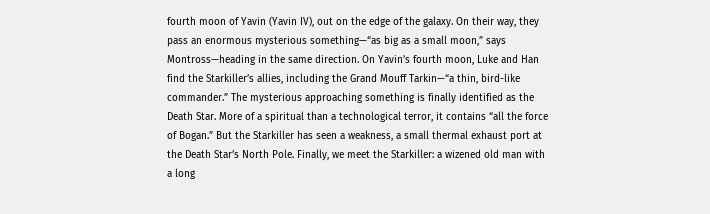fourth moon of Yavin (Yavin IV), out on the edge of the galaxy. On their way, they pass an enormous mysterious something—“as big as a small moon,” says Montross—heading in the same direction. On Yavin’s fourth moon, Luke and Han find the Starkiller’s allies, including the Grand Mouff Tarkin—“a thin, bird-like commander.” The mysterious approaching something is finally identified as the Death Star. More of a spiritual than a technological terror, it contains “all the force of Bogan.” But the Starkiller has seen a weakness, a small thermal exhaust port at the Death Star’s North Pole. Finally, we meet the Starkiller: a wizened old man with a long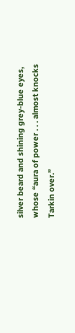silver beard and shining grey-blue eyes, whose “aura of power . . . almost knocks Tarkin over.”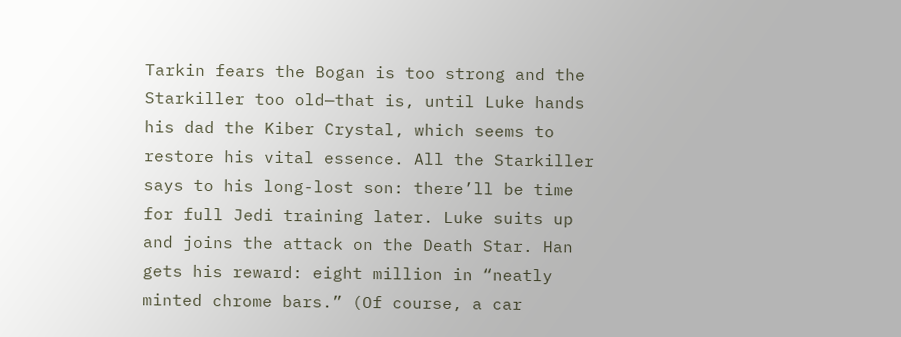Tarkin fears the Bogan is too strong and the Starkiller too old—that is, until Luke hands his dad the Kiber Crystal, which seems to restore his vital essence. All the Starkiller says to his long-lost son: there’ll be time for full Jedi training later. Luke suits up and joins the attack on the Death Star. Han gets his reward: eight million in “neatly minted chrome bars.” (Of course, a car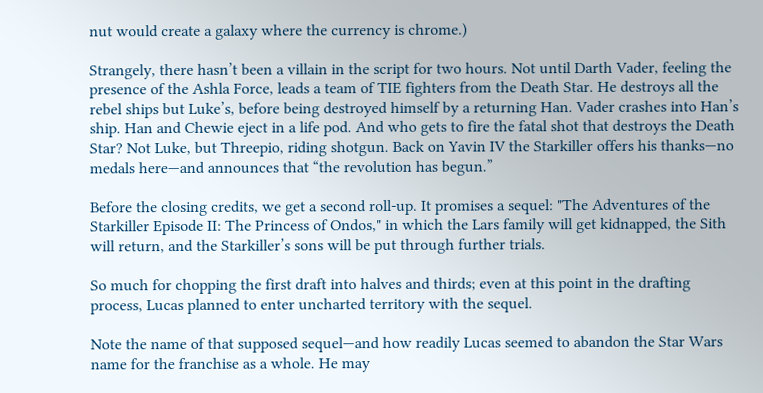nut would create a galaxy where the currency is chrome.)

Strangely, there hasn’t been a villain in the script for two hours. Not until Darth Vader, feeling the presence of the Ashla Force, leads a team of TIE fighters from the Death Star. He destroys all the rebel ships but Luke’s, before being destroyed himself by a returning Han. Vader crashes into Han’s ship. Han and Chewie eject in a life pod. And who gets to fire the fatal shot that destroys the Death Star? Not Luke, but Threepio, riding shotgun. Back on Yavin IV the Starkiller offers his thanks—no medals here—and announces that “the revolution has begun.”

Before the closing credits, we get a second roll-up. It promises a sequel: "The Adventures of the Starkiller Episode II: The Princess of Ondos," in which the Lars family will get kidnapped, the Sith will return, and the Starkiller’s sons will be put through further trials.

So much for chopping the first draft into halves and thirds; even at this point in the drafting process, Lucas planned to enter uncharted territory with the sequel.

Note the name of that supposed sequel—and how readily Lucas seemed to abandon the Star Wars name for the franchise as a whole. He may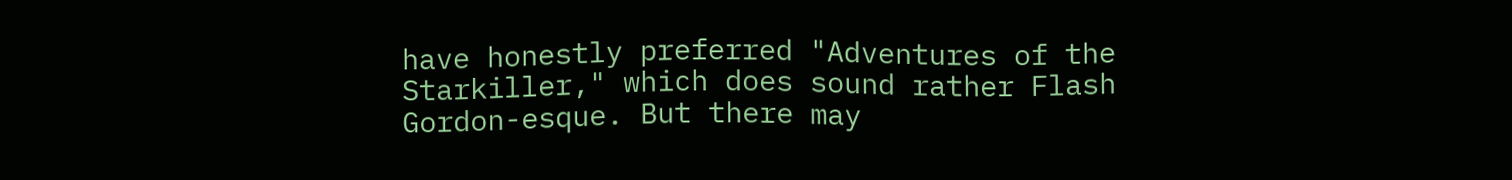have honestly preferred "Adventures of the Starkiller," which does sound rather Flash Gordon-esque. But there may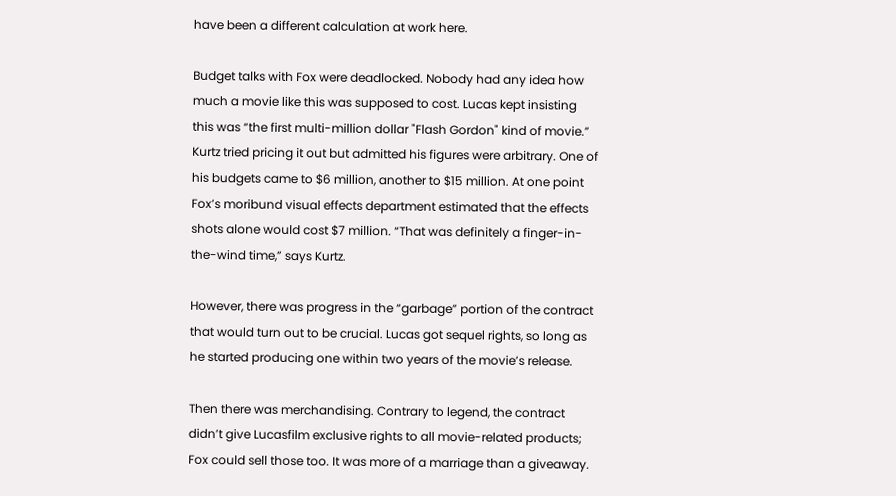have been a different calculation at work here.

Budget talks with Fox were deadlocked. Nobody had any idea how much a movie like this was supposed to cost. Lucas kept insisting this was “the first multi-million dollar "Flash Gordon" kind of movie.” Kurtz tried pricing it out but admitted his figures were arbitrary. One of his budgets came to $6 million, another to $15 million. At one point Fox’s moribund visual effects department estimated that the effects shots alone would cost $7 million. “That was definitely a finger-in-the-wind time,” says Kurtz.

However, there was progress in the “garbage” portion of the contract that would turn out to be crucial. Lucas got sequel rights, so long as he started producing one within two years of the movie’s release.

Then there was merchandising. Contrary to legend, the contract didn’t give Lucasfilm exclusive rights to all movie-related products; Fox could sell those too. It was more of a marriage than a giveaway.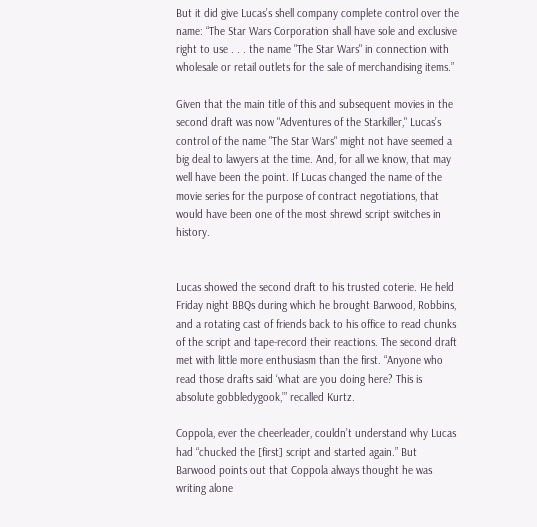But it did give Lucas’s shell company complete control over the name: “The Star Wars Corporation shall have sole and exclusive right to use . . . the name "The Star Wars" in connection with wholesale or retail outlets for the sale of merchandising items.”

Given that the main title of this and subsequent movies in the second draft was now "Adventures of the Starkiller," Lucas’s control of the name "The Star Wars" might not have seemed a big deal to lawyers at the time. And, for all we know, that may well have been the point. If Lucas changed the name of the movie series for the purpose of contract negotiations, that would have been one of the most shrewd script switches in history.


Lucas showed the second draft to his trusted coterie. He held Friday night BBQs during which he brought Barwood, Robbins, and a rotating cast of friends back to his office to read chunks of the script and tape-record their reactions. The second draft met with little more enthusiasm than the first. “Anyone who read those drafts said ‘what are you doing here? This is absolute gobbledygook,’” recalled Kurtz.

Coppola, ever the cheerleader, couldn’t understand why Lucas had “chucked the [first] script and started again.” But Barwood points out that Coppola always thought he was writing alone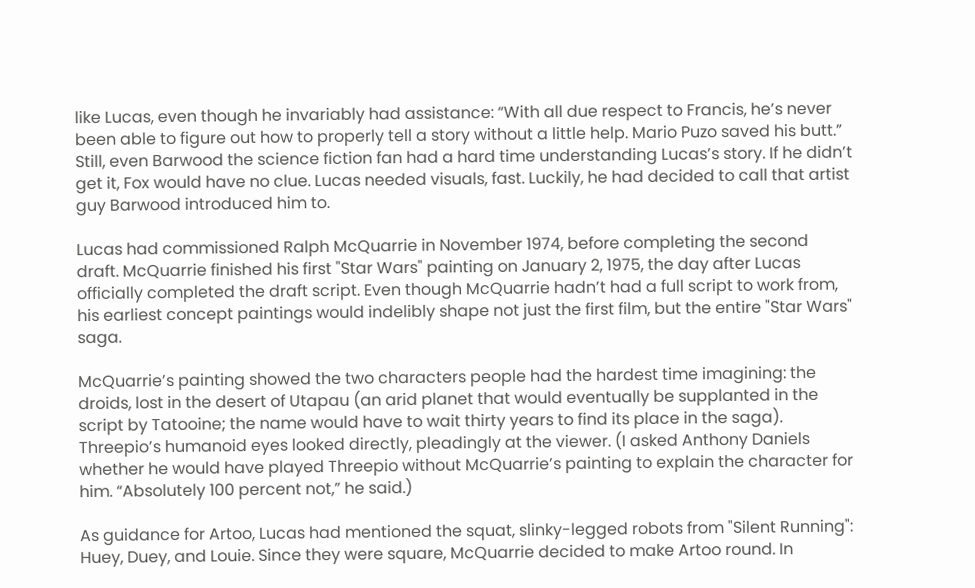like Lucas, even though he invariably had assistance: “With all due respect to Francis, he’s never been able to figure out how to properly tell a story without a little help. Mario Puzo saved his butt.” Still, even Barwood the science fiction fan had a hard time understanding Lucas’s story. If he didn’t get it, Fox would have no clue. Lucas needed visuals, fast. Luckily, he had decided to call that artist guy Barwood introduced him to.

Lucas had commissioned Ralph McQuarrie in November 1974, before completing the second draft. McQuarrie finished his first "Star Wars" painting on January 2, 1975, the day after Lucas officially completed the draft script. Even though McQuarrie hadn’t had a full script to work from, his earliest concept paintings would indelibly shape not just the first film, but the entire "Star Wars" saga.

McQuarrie’s painting showed the two characters people had the hardest time imagining: the droids, lost in the desert of Utapau (an arid planet that would eventually be supplanted in the script by Tatooine; the name would have to wait thirty years to find its place in the saga). Threepio’s humanoid eyes looked directly, pleadingly at the viewer. (I asked Anthony Daniels whether he would have played Threepio without McQuarrie’s painting to explain the character for him. “Absolutely 100 percent not,” he said.)

As guidance for Artoo, Lucas had mentioned the squat, slinky-legged robots from "Silent Running": Huey, Duey, and Louie. Since they were square, McQuarrie decided to make Artoo round. In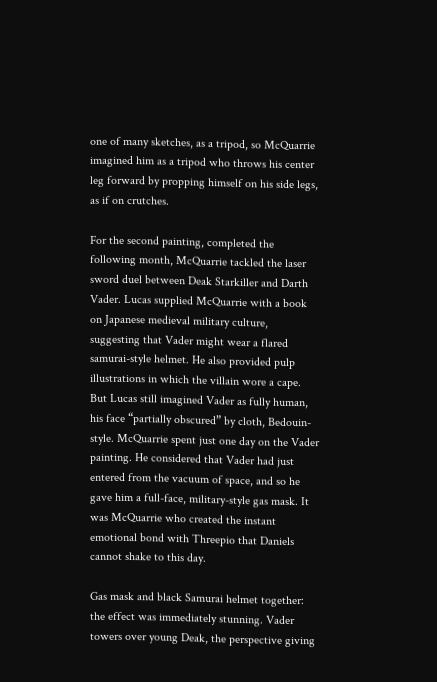one of many sketches, as a tripod, so McQuarrie imagined him as a tripod who throws his center leg forward by propping himself on his side legs, as if on crutches.

For the second painting, completed the following month, McQuarrie tackled the laser sword duel between Deak Starkiller and Darth Vader. Lucas supplied McQuarrie with a book on Japanese medieval military culture, suggesting that Vader might wear a flared samurai-style helmet. He also provided pulp illustrations in which the villain wore a cape. But Lucas still imagined Vader as fully human, his face “partially obscured” by cloth, Bedouin-style. McQuarrie spent just one day on the Vader painting. He considered that Vader had just entered from the vacuum of space, and so he gave him a full-face, military-style gas mask. It was McQuarrie who created the instant emotional bond with Threepio that Daniels cannot shake to this day.

Gas mask and black Samurai helmet together: the effect was immediately stunning. Vader towers over young Deak, the perspective giving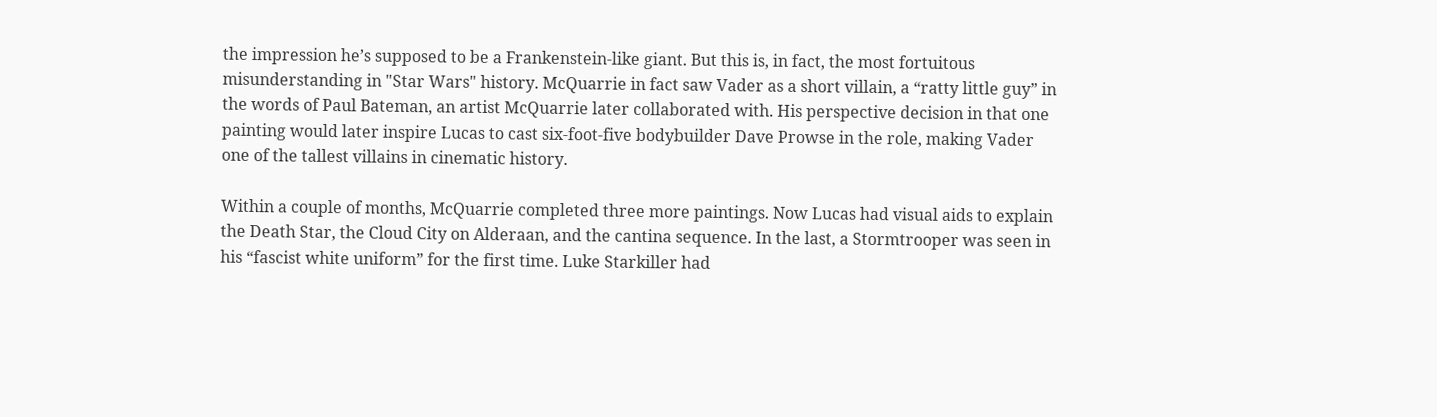the impression he’s supposed to be a Frankenstein-like giant. But this is, in fact, the most fortuitous misunderstanding in "Star Wars" history. McQuarrie in fact saw Vader as a short villain, a “ratty little guy” in the words of Paul Bateman, an artist McQuarrie later collaborated with. His perspective decision in that one painting would later inspire Lucas to cast six-foot-five bodybuilder Dave Prowse in the role, making Vader one of the tallest villains in cinematic history.

Within a couple of months, McQuarrie completed three more paintings. Now Lucas had visual aids to explain the Death Star, the Cloud City on Alderaan, and the cantina sequence. In the last, a Stormtrooper was seen in his “fascist white uniform” for the first time. Luke Starkiller had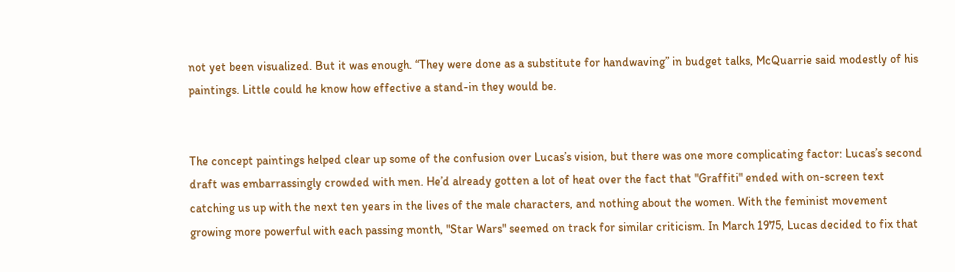not yet been visualized. But it was enough. “They were done as a substitute for handwaving” in budget talks, McQuarrie said modestly of his paintings. Little could he know how effective a stand-in they would be.


The concept paintings helped clear up some of the confusion over Lucas’s vision, but there was one more complicating factor: Lucas’s second draft was embarrassingly crowded with men. He’d already gotten a lot of heat over the fact that "Graffiti" ended with on-screen text catching us up with the next ten years in the lives of the male characters, and nothing about the women. With the feminist movement growing more powerful with each passing month, "Star Wars" seemed on track for similar criticism. In March 1975, Lucas decided to fix that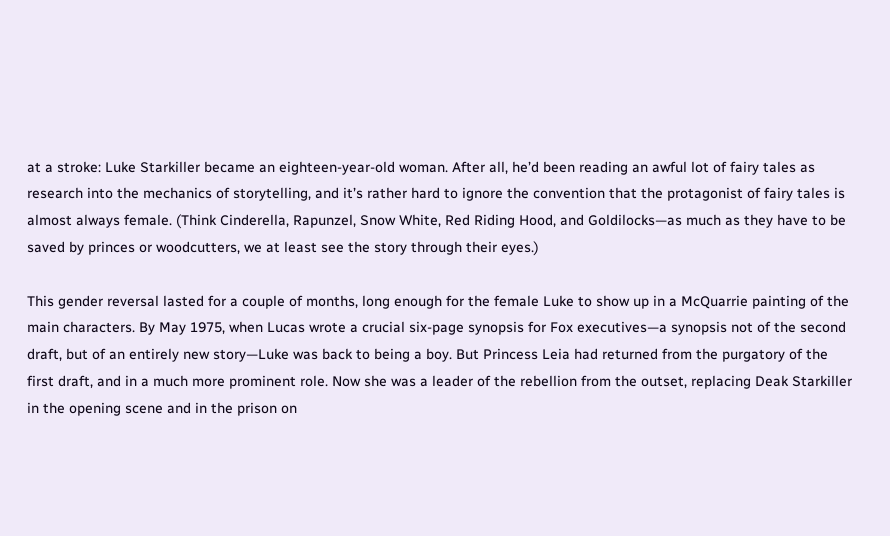at a stroke: Luke Starkiller became an eighteen-year-old woman. After all, he’d been reading an awful lot of fairy tales as research into the mechanics of storytelling, and it’s rather hard to ignore the convention that the protagonist of fairy tales is almost always female. (Think Cinderella, Rapunzel, Snow White, Red Riding Hood, and Goldilocks—as much as they have to be saved by princes or woodcutters, we at least see the story through their eyes.)

This gender reversal lasted for a couple of months, long enough for the female Luke to show up in a McQuarrie painting of the main characters. By May 1975, when Lucas wrote a crucial six-page synopsis for Fox executives—a synopsis not of the second draft, but of an entirely new story—Luke was back to being a boy. But Princess Leia had returned from the purgatory of the first draft, and in a much more prominent role. Now she was a leader of the rebellion from the outset, replacing Deak Starkiller in the opening scene and in the prison on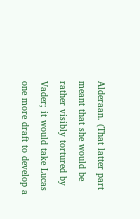Alderaan. (That latter part meant that she would be rather visibly tortured by Vader; it would take Lucas one more draft to develop a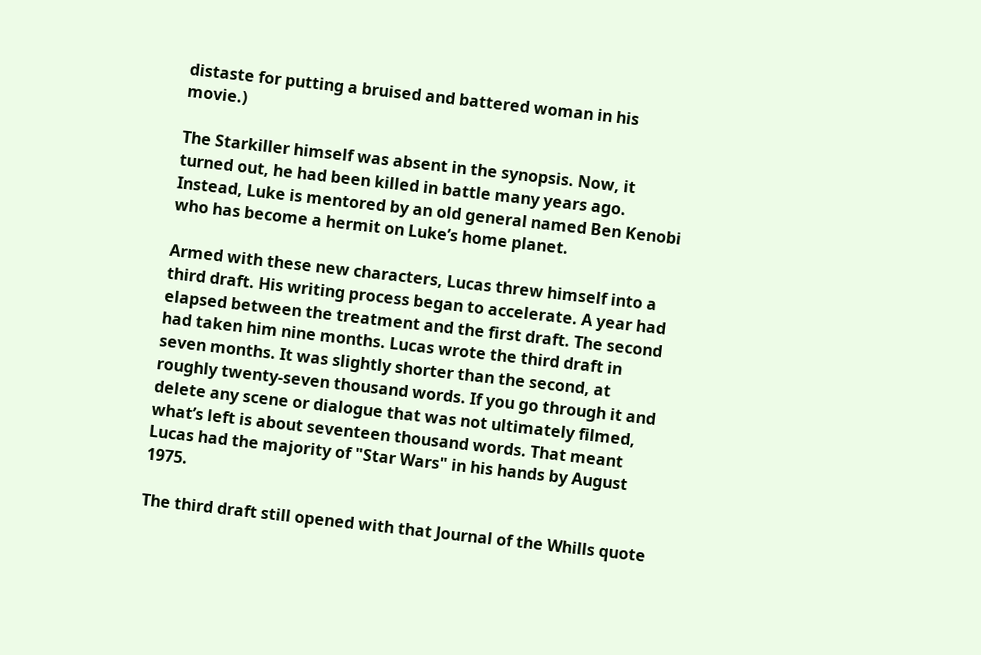distaste for putting a bruised and battered woman in his movie.)

The Starkiller himself was absent in the synopsis. Now, it turned out, he had been killed in battle many years ago. Instead, Luke is mentored by an old general named Ben Kenobi who has become a hermit on Luke’s home planet.

Armed with these new characters, Lucas threw himself into a third draft. His writing process began to accelerate. A year had elapsed between the treatment and the first draft. The second had taken him nine months. Lucas wrote the third draft in seven months. It was slightly shorter than the second, at roughly twenty-seven thousand words. If you go through it and delete any scene or dialogue that was not ultimately filmed, what’s left is about seventeen thousand words. That meant Lucas had the majority of "Star Wars" in his hands by August 1975.

The third draft still opened with that Journal of the Whills quote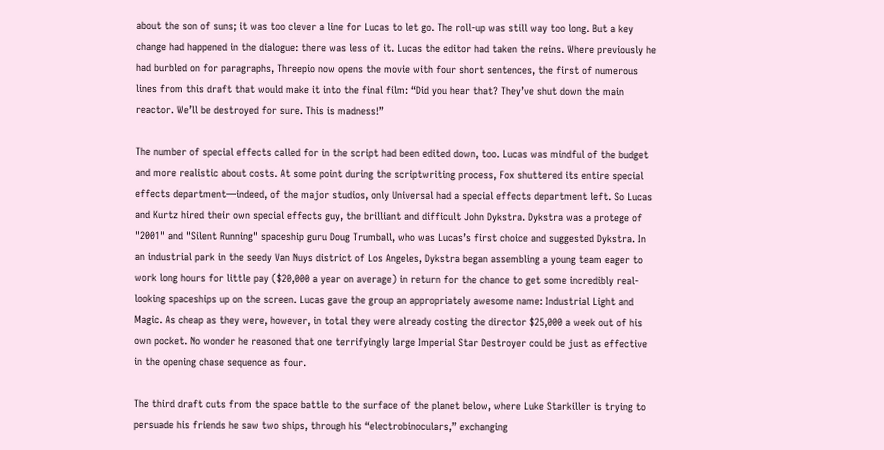about the son of suns; it was too clever a line for Lucas to let go. The roll-up was still way too long. But a key change had happened in the dialogue: there was less of it. Lucas the editor had taken the reins. Where previously he had burbled on for paragraphs, Threepio now opens the movie with four short sentences, the first of numerous lines from this draft that would make it into the final film: “Did you hear that? They’ve shut down the main reactor. We’ll be destroyed for sure. This is madness!”

The number of special effects called for in the script had been edited down, too. Lucas was mindful of the budget and more realistic about costs. At some point during the scriptwriting process, Fox shuttered its entire special effects department—indeed, of the major studios, only Universal had a special effects department left. So Lucas and Kurtz hired their own special effects guy, the brilliant and difficult John Dykstra. Dykstra was a protege of "2001" and "Silent Running" spaceship guru Doug Trumball, who was Lucas’s first choice and suggested Dykstra. In an industrial park in the seedy Van Nuys district of Los Angeles, Dykstra began assembling a young team eager to work long hours for little pay ($20,000 a year on average) in return for the chance to get some incredibly real-looking spaceships up on the screen. Lucas gave the group an appropriately awesome name: Industrial Light and Magic. As cheap as they were, however, in total they were already costing the director $25,000 a week out of his own pocket. No wonder he reasoned that one terrifyingly large Imperial Star Destroyer could be just as effective in the opening chase sequence as four.

The third draft cuts from the space battle to the surface of the planet below, where Luke Starkiller is trying to persuade his friends he saw two ships, through his “electrobinoculars,” exchanging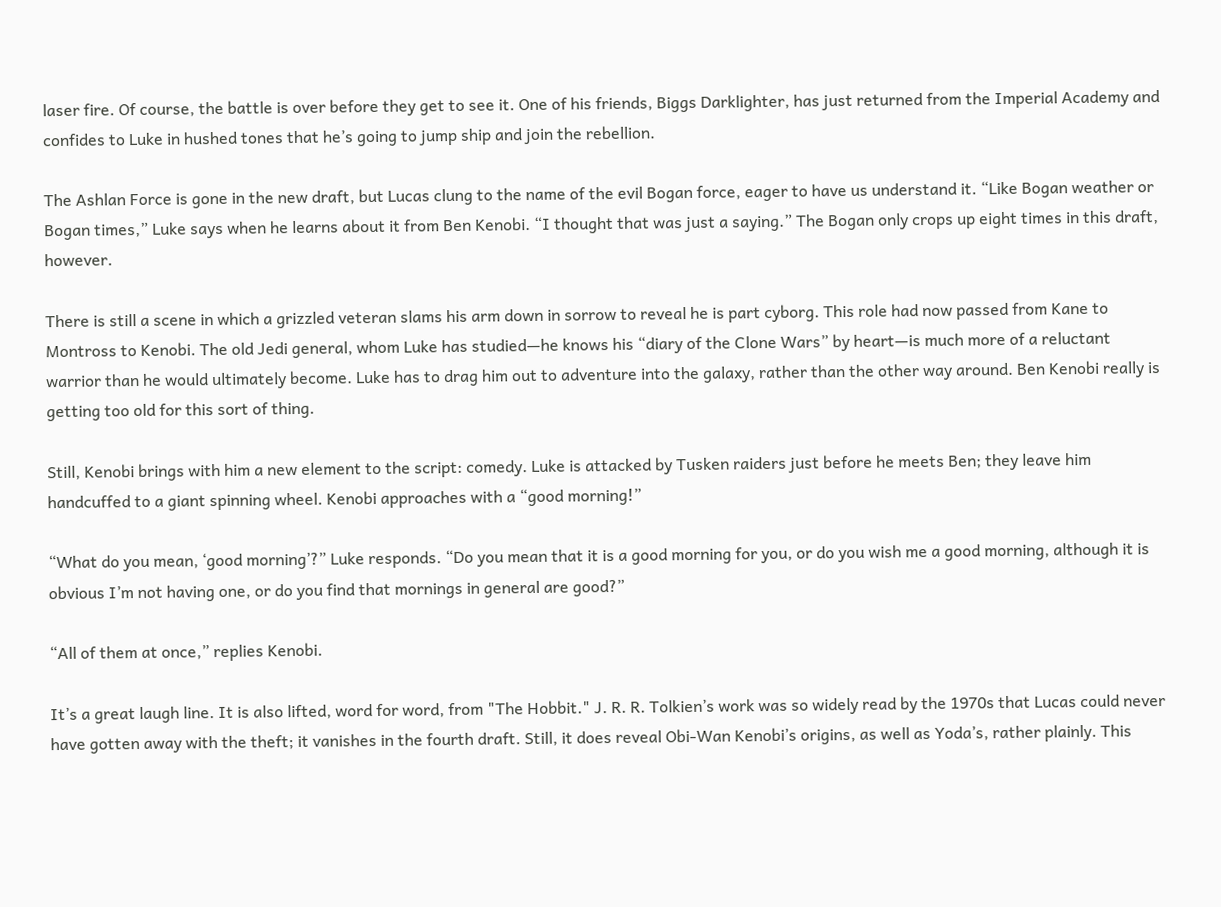laser fire. Of course, the battle is over before they get to see it. One of his friends, Biggs Darklighter, has just returned from the Imperial Academy and confides to Luke in hushed tones that he’s going to jump ship and join the rebellion.

The Ashlan Force is gone in the new draft, but Lucas clung to the name of the evil Bogan force, eager to have us understand it. “Like Bogan weather or Bogan times,” Luke says when he learns about it from Ben Kenobi. “I thought that was just a saying.” The Bogan only crops up eight times in this draft, however.

There is still a scene in which a grizzled veteran slams his arm down in sorrow to reveal he is part cyborg. This role had now passed from Kane to Montross to Kenobi. The old Jedi general, whom Luke has studied—he knows his “diary of the Clone Wars” by heart—is much more of a reluctant warrior than he would ultimately become. Luke has to drag him out to adventure into the galaxy, rather than the other way around. Ben Kenobi really is getting too old for this sort of thing.

Still, Kenobi brings with him a new element to the script: comedy. Luke is attacked by Tusken raiders just before he meets Ben; they leave him handcuffed to a giant spinning wheel. Kenobi approaches with a “good morning!”

“What do you mean, ‘good morning’?” Luke responds. “Do you mean that it is a good morning for you, or do you wish me a good morning, although it is obvious I’m not having one, or do you find that mornings in general are good?”

“All of them at once,” replies Kenobi.

It’s a great laugh line. It is also lifted, word for word, from "The Hobbit." J. R. R. Tolkien’s work was so widely read by the 1970s that Lucas could never have gotten away with the theft; it vanishes in the fourth draft. Still, it does reveal Obi-Wan Kenobi’s origins, as well as Yoda’s, rather plainly. This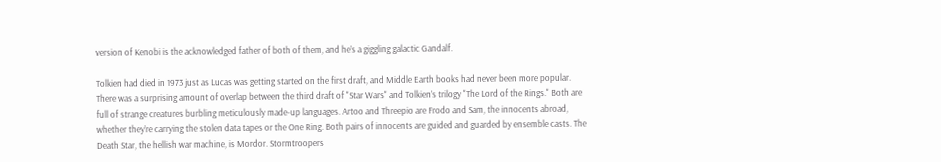version of Kenobi is the acknowledged father of both of them, and he’s a giggling galactic Gandalf.

Tolkien had died in 1973 just as Lucas was getting started on the first draft, and Middle Earth books had never been more popular. There was a surprising amount of overlap between the third draft of "Star Wars" and Tolkien’s trilogy "The Lord of the Rings." Both are full of strange creatures burbling meticulously made-up languages. Artoo and Threepio are Frodo and Sam, the innocents abroad, whether they’re carrying the stolen data tapes or the One Ring. Both pairs of innocents are guided and guarded by ensemble casts. The Death Star, the hellish war machine, is Mordor. Stormtroopers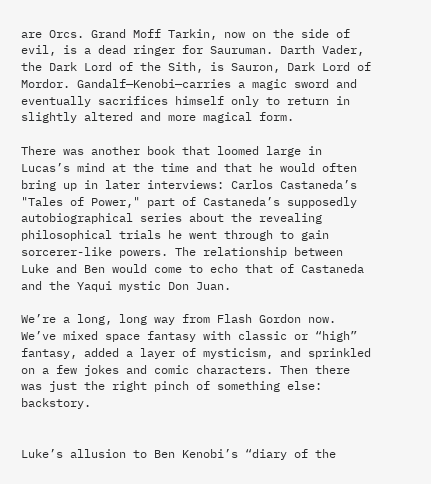are Orcs. Grand Moff Tarkin, now on the side of evil, is a dead ringer for Sauruman. Darth Vader, the Dark Lord of the Sith, is Sauron, Dark Lord of Mordor. Gandalf—Kenobi—carries a magic sword and eventually sacrifices himself only to return in slightly altered and more magical form.

There was another book that loomed large in Lucas’s mind at the time and that he would often bring up in later interviews: Carlos Castaneda’s "Tales of Power," part of Castaneda’s supposedly autobiographical series about the revealing philosophical trials he went through to gain sorcerer-like powers. The relationship between Luke and Ben would come to echo that of Castaneda and the Yaqui mystic Don Juan.

We’re a long, long way from Flash Gordon now. We’ve mixed space fantasy with classic or “high” fantasy, added a layer of mysticism, and sprinkled on a few jokes and comic characters. Then there was just the right pinch of something else: backstory.


Luke’s allusion to Ben Kenobi’s “diary of the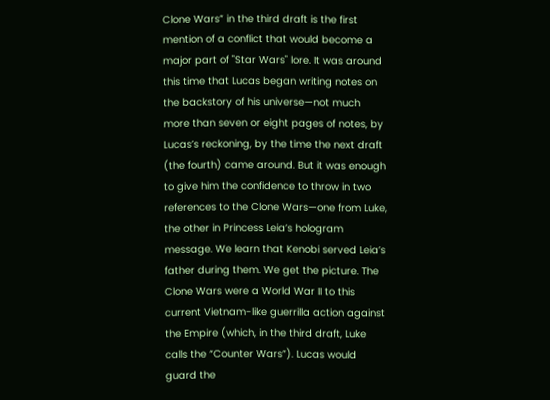Clone Wars” in the third draft is the first mention of a conflict that would become a major part of "Star Wars" lore. It was around this time that Lucas began writing notes on the backstory of his universe—not much more than seven or eight pages of notes, by Lucas’s reckoning, by the time the next draft (the fourth) came around. But it was enough to give him the confidence to throw in two references to the Clone Wars—one from Luke, the other in Princess Leia’s hologram message. We learn that Kenobi served Leia’s father during them. We get the picture. The Clone Wars were a World War II to this current Vietnam-like guerrilla action against the Empire (which, in the third draft, Luke calls the “Counter Wars”). Lucas would guard the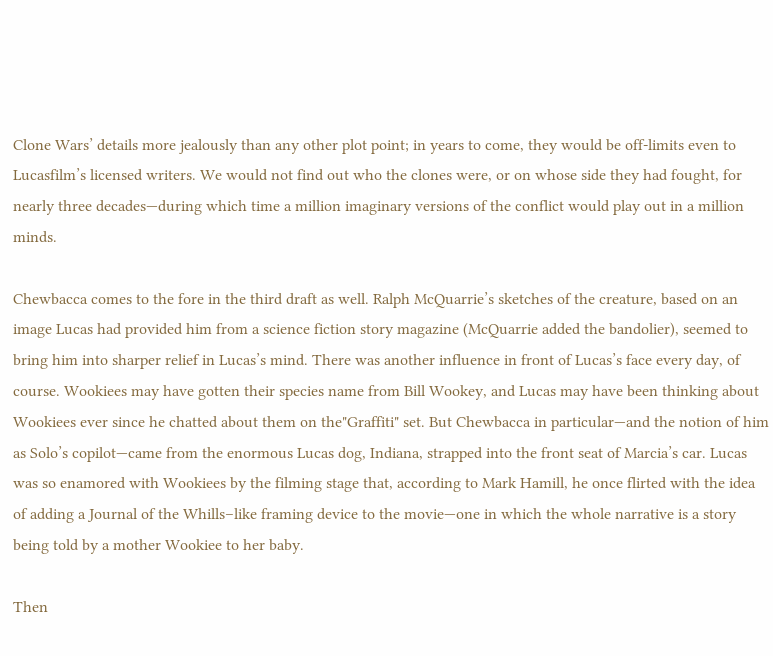Clone Wars’ details more jealously than any other plot point; in years to come, they would be off-limits even to Lucasfilm’s licensed writers. We would not find out who the clones were, or on whose side they had fought, for nearly three decades—during which time a million imaginary versions of the conflict would play out in a million minds.

Chewbacca comes to the fore in the third draft as well. Ralph McQuarrie’s sketches of the creature, based on an image Lucas had provided him from a science fiction story magazine (McQuarrie added the bandolier), seemed to bring him into sharper relief in Lucas’s mind. There was another influence in front of Lucas’s face every day, of course. Wookiees may have gotten their species name from Bill Wookey, and Lucas may have been thinking about Wookiees ever since he chatted about them on the"Graffiti" set. But Chewbacca in particular—and the notion of him as Solo’s copilot—came from the enormous Lucas dog, Indiana, strapped into the front seat of Marcia’s car. Lucas was so enamored with Wookiees by the filming stage that, according to Mark Hamill, he once flirted with the idea of adding a Journal of the Whills–like framing device to the movie—one in which the whole narrative is a story being told by a mother Wookiee to her baby.

Then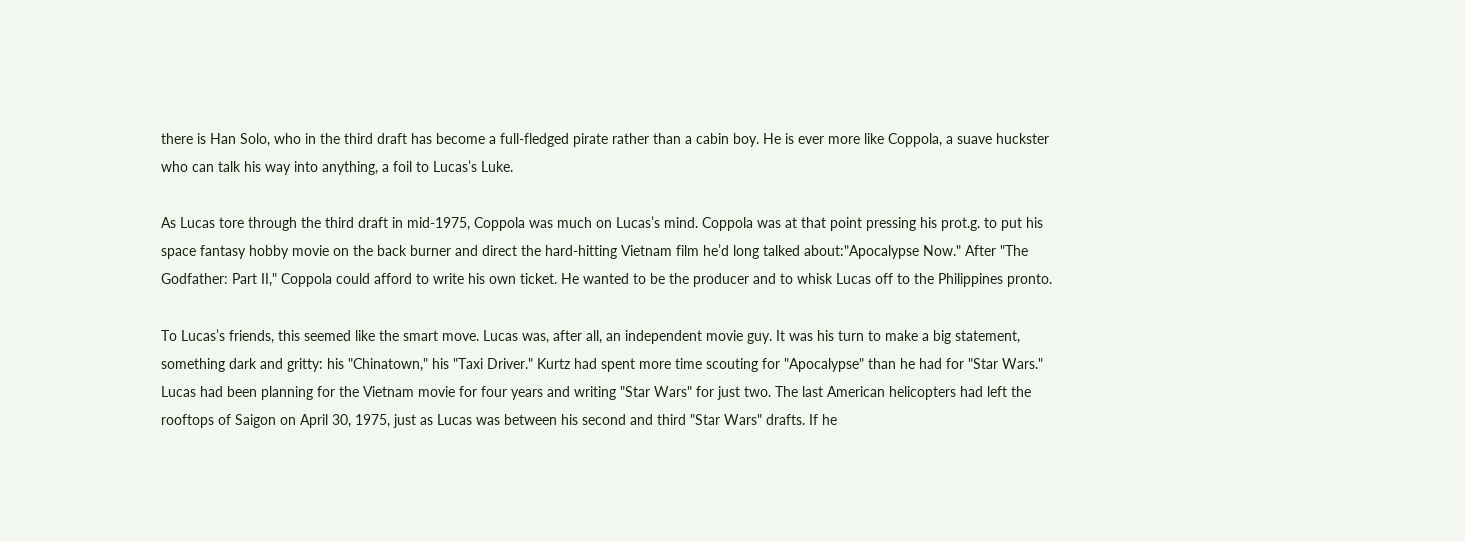there is Han Solo, who in the third draft has become a full-fledged pirate rather than a cabin boy. He is ever more like Coppola, a suave huckster who can talk his way into anything, a foil to Lucas’s Luke.

As Lucas tore through the third draft in mid-1975, Coppola was much on Lucas’s mind. Coppola was at that point pressing his prot.g. to put his space fantasy hobby movie on the back burner and direct the hard-hitting Vietnam film he’d long talked about:"Apocalypse Now." After "The Godfather: Part II," Coppola could afford to write his own ticket. He wanted to be the producer and to whisk Lucas off to the Philippines pronto.

To Lucas’s friends, this seemed like the smart move. Lucas was, after all, an independent movie guy. It was his turn to make a big statement, something dark and gritty: his "Chinatown," his "Taxi Driver." Kurtz had spent more time scouting for "Apocalypse" than he had for "Star Wars." Lucas had been planning for the Vietnam movie for four years and writing "Star Wars" for just two. The last American helicopters had left the rooftops of Saigon on April 30, 1975, just as Lucas was between his second and third "Star Wars" drafts. If he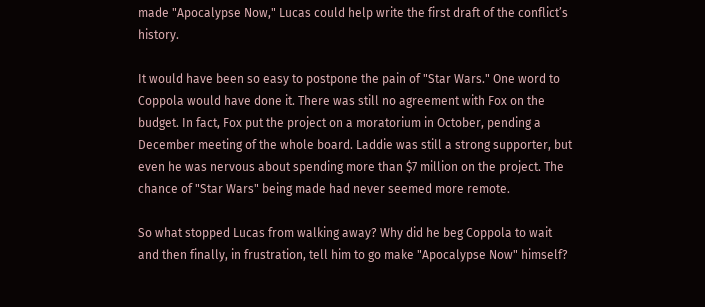made "Apocalypse Now," Lucas could help write the first draft of the conflict’s history.

It would have been so easy to postpone the pain of "Star Wars." One word to Coppola would have done it. There was still no agreement with Fox on the budget. In fact, Fox put the project on a moratorium in October, pending a December meeting of the whole board. Laddie was still a strong supporter, but even he was nervous about spending more than $7 million on the project. The chance of "Star Wars" being made had never seemed more remote.

So what stopped Lucas from walking away? Why did he beg Coppola to wait and then finally, in frustration, tell him to go make "Apocalypse Now" himself?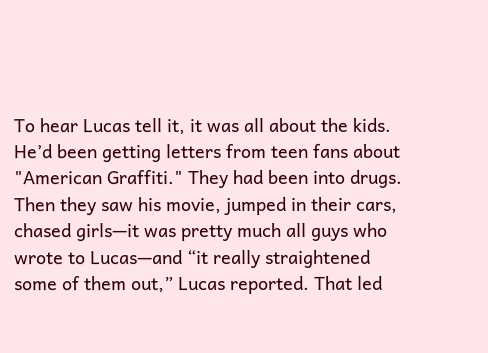To hear Lucas tell it, it was all about the kids. He’d been getting letters from teen fans about "American Graffiti." They had been into drugs. Then they saw his movie, jumped in their cars, chased girls—it was pretty much all guys who wrote to Lucas—and “it really straightened some of them out,” Lucas reported. That led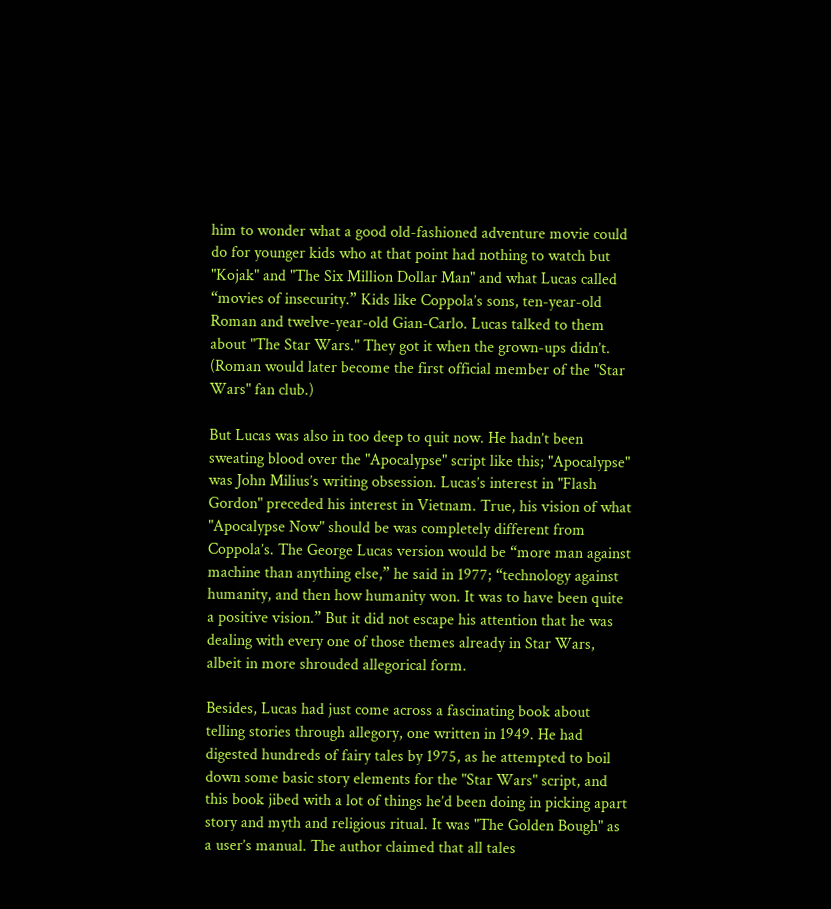him to wonder what a good old-fashioned adventure movie could do for younger kids who at that point had nothing to watch but "Kojak" and "The Six Million Dollar Man" and what Lucas called “movies of insecurity.” Kids like Coppola’s sons, ten-year-old Roman and twelve-year-old Gian-Carlo. Lucas talked to them about "The Star Wars." They got it when the grown-ups didn’t. (Roman would later become the first official member of the "Star Wars" fan club.)

But Lucas was also in too deep to quit now. He hadn’t been sweating blood over the "Apocalypse" script like this; "Apocalypse" was John Milius’s writing obsession. Lucas’s interest in "Flash Gordon" preceded his interest in Vietnam. True, his vision of what "Apocalypse Now" should be was completely different from Coppola’s. The George Lucas version would be “more man against machine than anything else,” he said in 1977; “technology against humanity, and then how humanity won. It was to have been quite a positive vision.” But it did not escape his attention that he was dealing with every one of those themes already in Star Wars, albeit in more shrouded allegorical form.

Besides, Lucas had just come across a fascinating book about telling stories through allegory, one written in 1949. He had digested hundreds of fairy tales by 1975, as he attempted to boil down some basic story elements for the "Star Wars" script, and this book jibed with a lot of things he’d been doing in picking apart story and myth and religious ritual. It was "The Golden Bough" as a user’s manual. The author claimed that all tales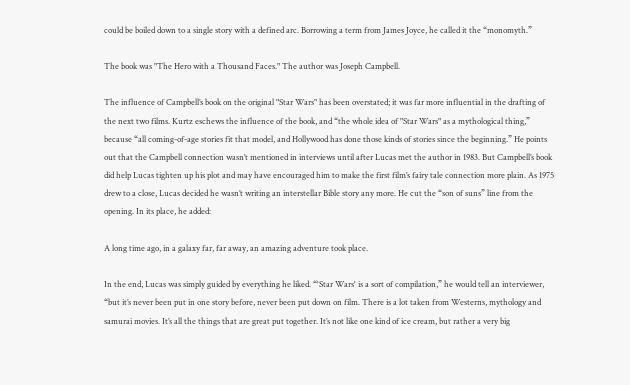could be boiled down to a single story with a defined arc. Borrowing a term from James Joyce, he called it the “monomyth.”

The book was "The Hero with a Thousand Faces." The author was Joseph Campbell.

The influence of Campbell’s book on the original "Star Wars" has been overstated; it was far more influential in the drafting of the next two films. Kurtz eschews the influence of the book, and “the whole idea of "Star Wars" as a mythological thing,” because “all coming-of-age stories fit that model, and Hollywood has done those kinds of stories since the beginning.” He points out that the Campbell connection wasn’t mentioned in interviews until after Lucas met the author in 1983. But Campbell’s book did help Lucas tighten up his plot and may have encouraged him to make the first film’s fairy tale connection more plain. As 1975 drew to a close, Lucas decided he wasn’t writing an interstellar Bible story any more. He cut the “son of suns” line from the opening. In its place, he added:

A long time ago, in a galaxy far, far away, an amazing adventure took place.

In the end, Lucas was simply guided by everything he liked. “'Star Wars' is a sort of compilation,” he would tell an interviewer, “but it’s never been put in one story before, never been put down on film. There is a lot taken from Westerns, mythology and samurai movies. It’s all the things that are great put together. It’s not like one kind of ice cream, but rather a very big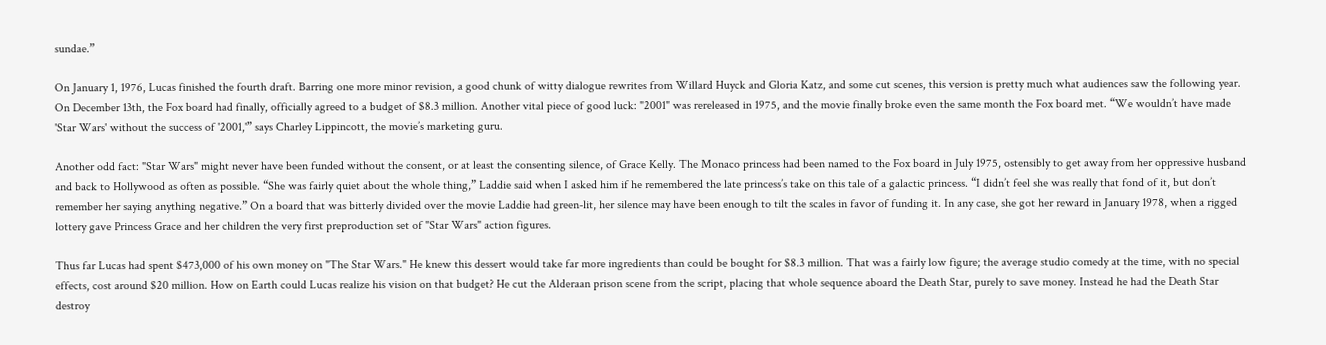sundae.”

On January 1, 1976, Lucas finished the fourth draft. Barring one more minor revision, a good chunk of witty dialogue rewrites from Willard Huyck and Gloria Katz, and some cut scenes, this version is pretty much what audiences saw the following year. On December 13th, the Fox board had finally, officially agreed to a budget of $8.3 million. Another vital piece of good luck: "2001" was rereleased in 1975, and the movie finally broke even the same month the Fox board met. “We wouldn’t have made 'Star Wars' without the success of '2001,'” says Charley Lippincott, the movie’s marketing guru.

Another odd fact: "Star Wars" might never have been funded without the consent, or at least the consenting silence, of Grace Kelly. The Monaco princess had been named to the Fox board in July 1975, ostensibly to get away from her oppressive husband and back to Hollywood as often as possible. “She was fairly quiet about the whole thing,” Laddie said when I asked him if he remembered the late princess’s take on this tale of a galactic princess. “I didn’t feel she was really that fond of it, but don’t remember her saying anything negative.” On a board that was bitterly divided over the movie Laddie had green-lit, her silence may have been enough to tilt the scales in favor of funding it. In any case, she got her reward in January 1978, when a rigged lottery gave Princess Grace and her children the very first preproduction set of "Star Wars" action figures.

Thus far Lucas had spent $473,000 of his own money on "The Star Wars." He knew this dessert would take far more ingredients than could be bought for $8.3 million. That was a fairly low figure; the average studio comedy at the time, with no special effects, cost around $20 million. How on Earth could Lucas realize his vision on that budget? He cut the Alderaan prison scene from the script, placing that whole sequence aboard the Death Star, purely to save money. Instead he had the Death Star destroy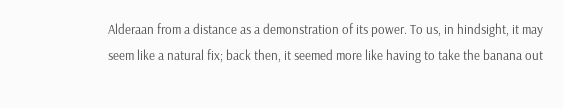Alderaan from a distance as a demonstration of its power. To us, in hindsight, it may seem like a natural fix; back then, it seemed more like having to take the banana out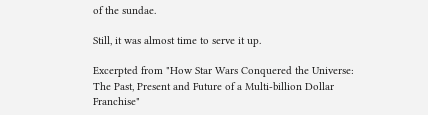of the sundae.

Still, it was almost time to serve it up.

Excerpted from "How Star Wars Conquered the Universe: The Past, Present and Future of a Multi-billion Dollar Franchise"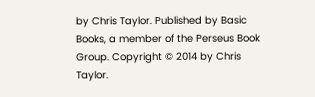by Chris Taylor. Published by Basic Books, a member of the Perseus Book Group. Copyright © 2014 by Chris Taylor.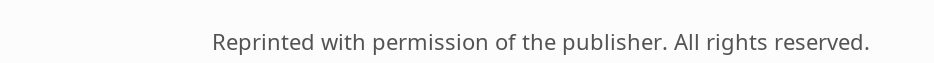Reprinted with permission of the publisher. All rights reserved.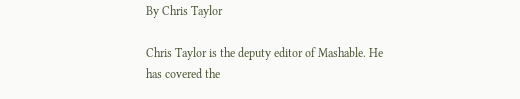By Chris Taylor

Chris Taylor is the deputy editor of Mashable. He has covered the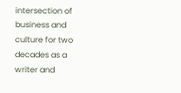intersection of business and culture for two decades as a writer and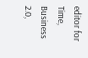editor for Time, Business 2.0,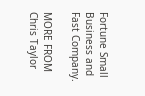Fortune Small Business and Fast Company.

MORE FROM Chris Taylor